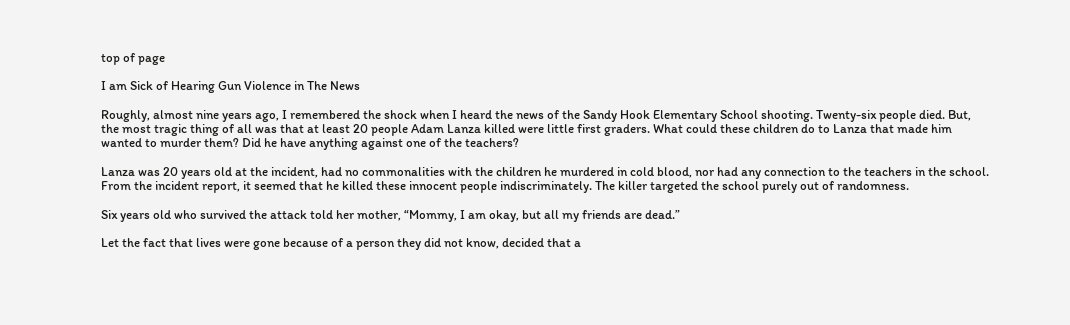top of page

I am Sick of Hearing Gun Violence in The News

Roughly, almost nine years ago, I remembered the shock when I heard the news of the Sandy Hook Elementary School shooting. Twenty-six people died. But, the most tragic thing of all was that at least 20 people Adam Lanza killed were little first graders. What could these children do to Lanza that made him wanted to murder them? Did he have anything against one of the teachers?

Lanza was 20 years old at the incident, had no commonalities with the children he murdered in cold blood, nor had any connection to the teachers in the school. From the incident report, it seemed that he killed these innocent people indiscriminately. The killer targeted the school purely out of randomness.

Six years old who survived the attack told her mother, “Mommy, I am okay, but all my friends are dead.”

Let the fact that lives were gone because of a person they did not know, decided that a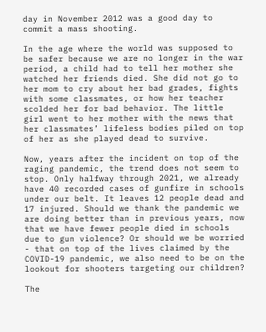day in November 2012 was a good day to commit a mass shooting.

In the age where the world was supposed to be safer because we are no longer in the war period, a child had to tell her mother she watched her friends died. She did not go to her mom to cry about her bad grades, fights with some classmates, or how her teacher scolded her for bad behavior. The little girl went to her mother with the news that her classmates’ lifeless bodies piled on top of her as she played dead to survive.

Now, years after the incident on top of the raging pandemic, the trend does not seem to stop. Only halfway through 2021, we already have 40 recorded cases of gunfire in schools under our belt. It leaves 12 people dead and 17 injured. Should we thank the pandemic we are doing better than in previous years, now that we have fewer people died in schools due to gun violence? Or should we be worried - that on top of the lives claimed by the COVID-19 pandemic, we also need to be on the lookout for shooters targeting our children?

The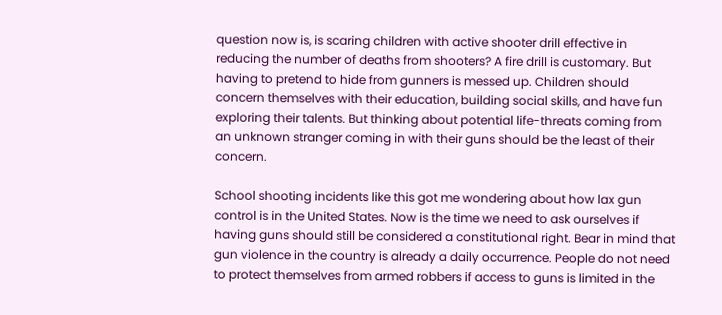question now is, is scaring children with active shooter drill effective in reducing the number of deaths from shooters? A fire drill is customary. But having to pretend to hide from gunners is messed up. Children should concern themselves with their education, building social skills, and have fun exploring their talents. But thinking about potential life-threats coming from an unknown stranger coming in with their guns should be the least of their concern.

School shooting incidents like this got me wondering about how lax gun control is in the United States. Now is the time we need to ask ourselves if having guns should still be considered a constitutional right. Bear in mind that gun violence in the country is already a daily occurrence. People do not need to protect themselves from armed robbers if access to guns is limited in the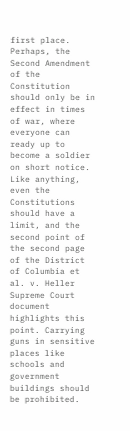first place. Perhaps, the Second Amendment of the Constitution should only be in effect in times of war, where everyone can ready up to become a soldier on short notice. Like anything, even the Constitutions should have a limit, and the second point of the second page of the District of Columbia et al. v. Heller Supreme Court document highlights this point. Carrying guns in sensitive places like schools and government buildings should be prohibited.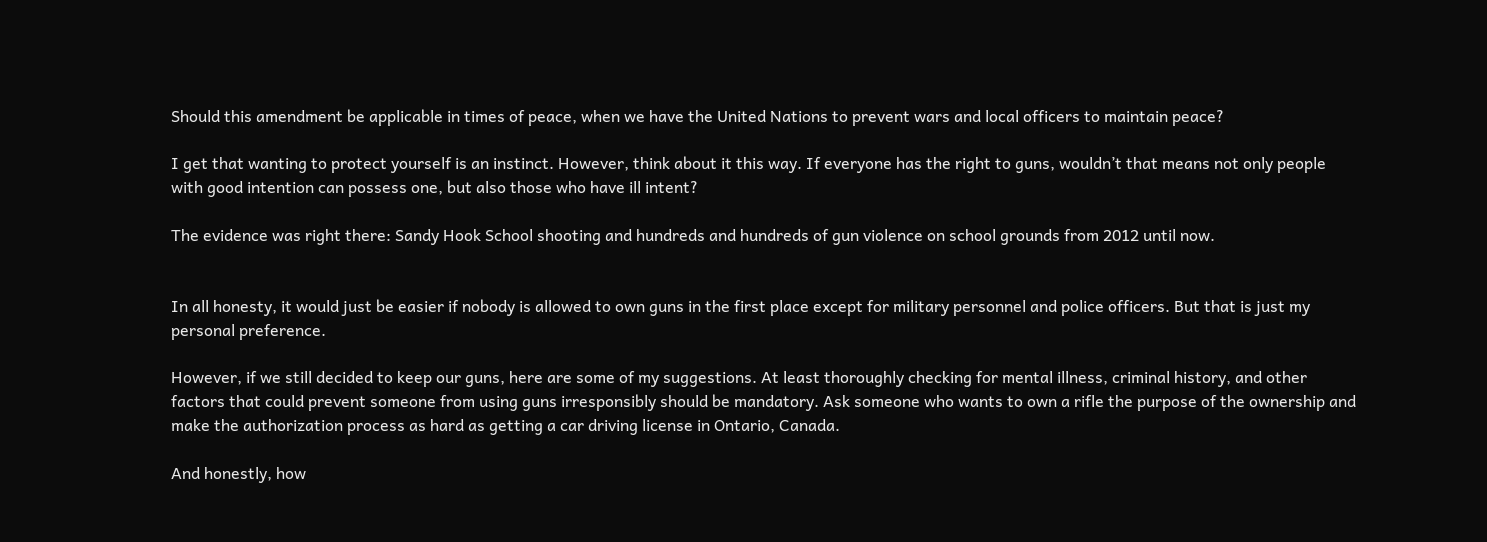Should this amendment be applicable in times of peace, when we have the United Nations to prevent wars and local officers to maintain peace?

I get that wanting to protect yourself is an instinct. However, think about it this way. If everyone has the right to guns, wouldn’t that means not only people with good intention can possess one, but also those who have ill intent?

The evidence was right there: Sandy Hook School shooting and hundreds and hundreds of gun violence on school grounds from 2012 until now.


In all honesty, it would just be easier if nobody is allowed to own guns in the first place except for military personnel and police officers. But that is just my personal preference.

However, if we still decided to keep our guns, here are some of my suggestions. At least thoroughly checking for mental illness, criminal history, and other factors that could prevent someone from using guns irresponsibly should be mandatory. Ask someone who wants to own a rifle the purpose of the ownership and make the authorization process as hard as getting a car driving license in Ontario, Canada.

And honestly, how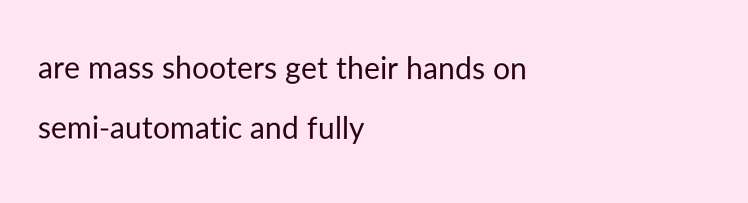are mass shooters get their hands on semi-automatic and fully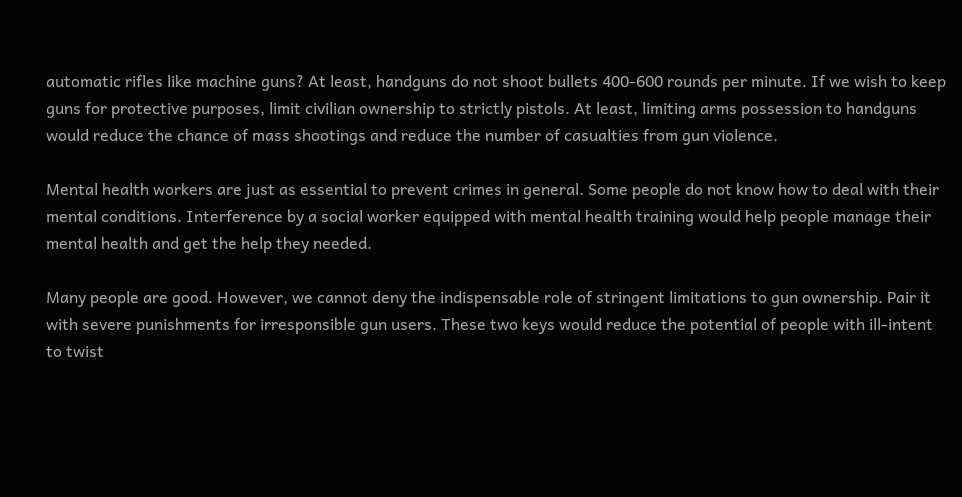automatic rifles like machine guns? At least, handguns do not shoot bullets 400-600 rounds per minute. If we wish to keep guns for protective purposes, limit civilian ownership to strictly pistols. At least, limiting arms possession to handguns would reduce the chance of mass shootings and reduce the number of casualties from gun violence.

Mental health workers are just as essential to prevent crimes in general. Some people do not know how to deal with their mental conditions. Interference by a social worker equipped with mental health training would help people manage their mental health and get the help they needed.

Many people are good. However, we cannot deny the indispensable role of stringent limitations to gun ownership. Pair it with severe punishments for irresponsible gun users. These two keys would reduce the potential of people with ill-intent to twist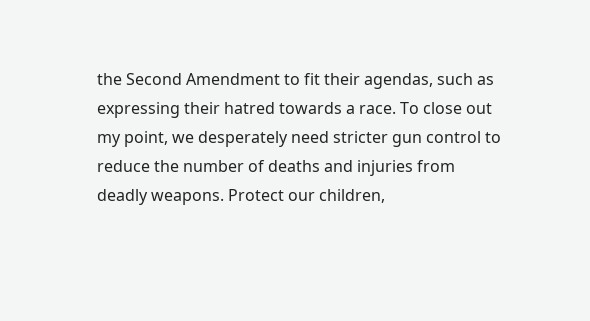the Second Amendment to fit their agendas, such as expressing their hatred towards a race. To close out my point, we desperately need stricter gun control to reduce the number of deaths and injuries from deadly weapons. Protect our children,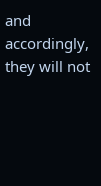and accordingly, they will not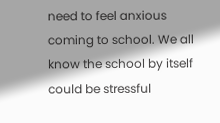need to feel anxious coming to school. We all know the school by itself could be stressful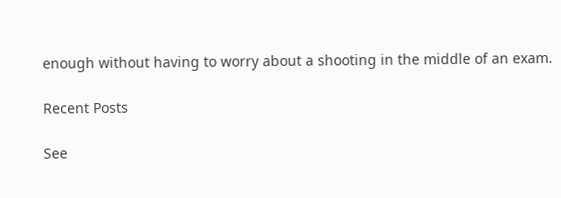enough without having to worry about a shooting in the middle of an exam.

Recent Posts

See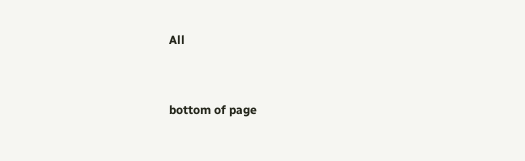All


bottom of page